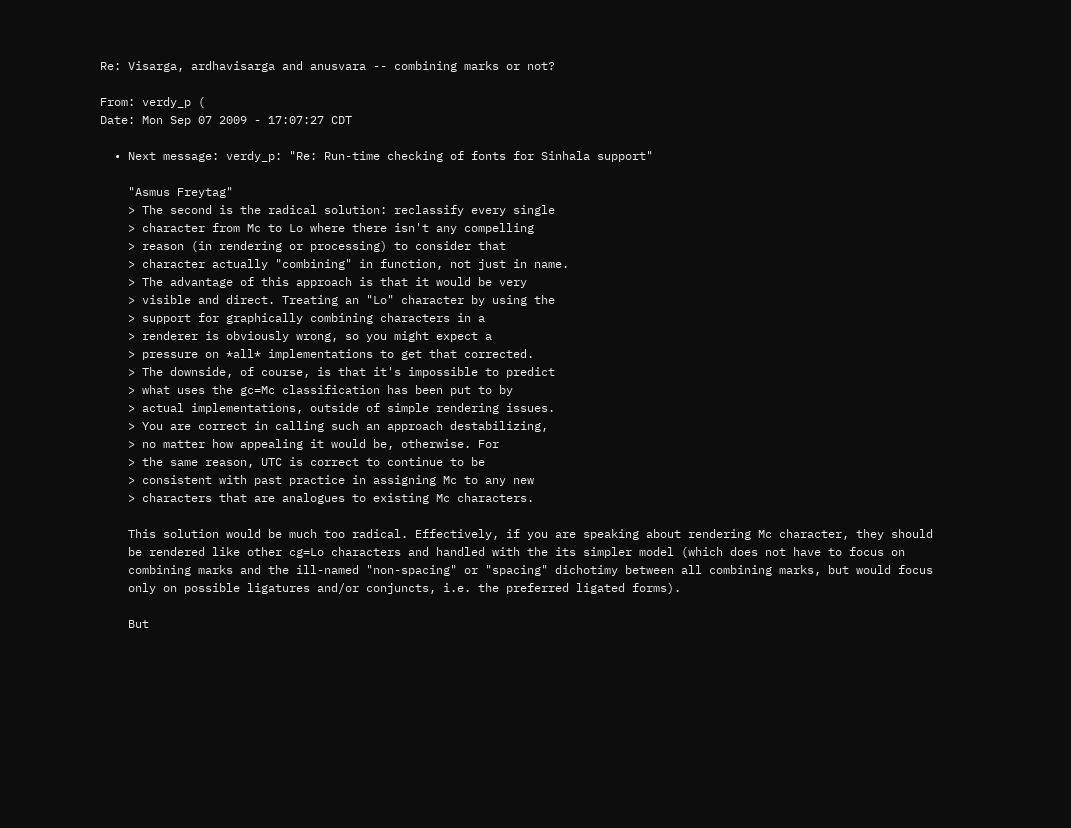Re: Visarga, ardhavisarga and anusvara -- combining marks or not?

From: verdy_p (
Date: Mon Sep 07 2009 - 17:07:27 CDT

  • Next message: verdy_p: "Re: Run-time checking of fonts for Sinhala support"

    "Asmus Freytag"
    > The second is the radical solution: reclassify every single
    > character from Mc to Lo where there isn't any compelling
    > reason (in rendering or processing) to consider that
    > character actually "combining" in function, not just in name.
    > The advantage of this approach is that it would be very
    > visible and direct. Treating an "Lo" character by using the
    > support for graphically combining characters in a
    > renderer is obviously wrong, so you might expect a
    > pressure on *all* implementations to get that corrected.
    > The downside, of course, is that it's impossible to predict
    > what uses the gc=Mc classification has been put to by
    > actual implementations, outside of simple rendering issues.
    > You are correct in calling such an approach destabilizing,
    > no matter how appealing it would be, otherwise. For
    > the same reason, UTC is correct to continue to be
    > consistent with past practice in assigning Mc to any new
    > characters that are analogues to existing Mc characters.

    This solution would be much too radical. Effectively, if you are speaking about rendering Mc character, they should
    be rendered like other cg=Lo characters and handled with the its simpler model (which does not have to focus on
    combining marks and the ill-named "non-spacing" or "spacing" dichotimy between all combining marks, but would focus
    only on possible ligatures and/or conjuncts, i.e. the preferred ligated forms).

    But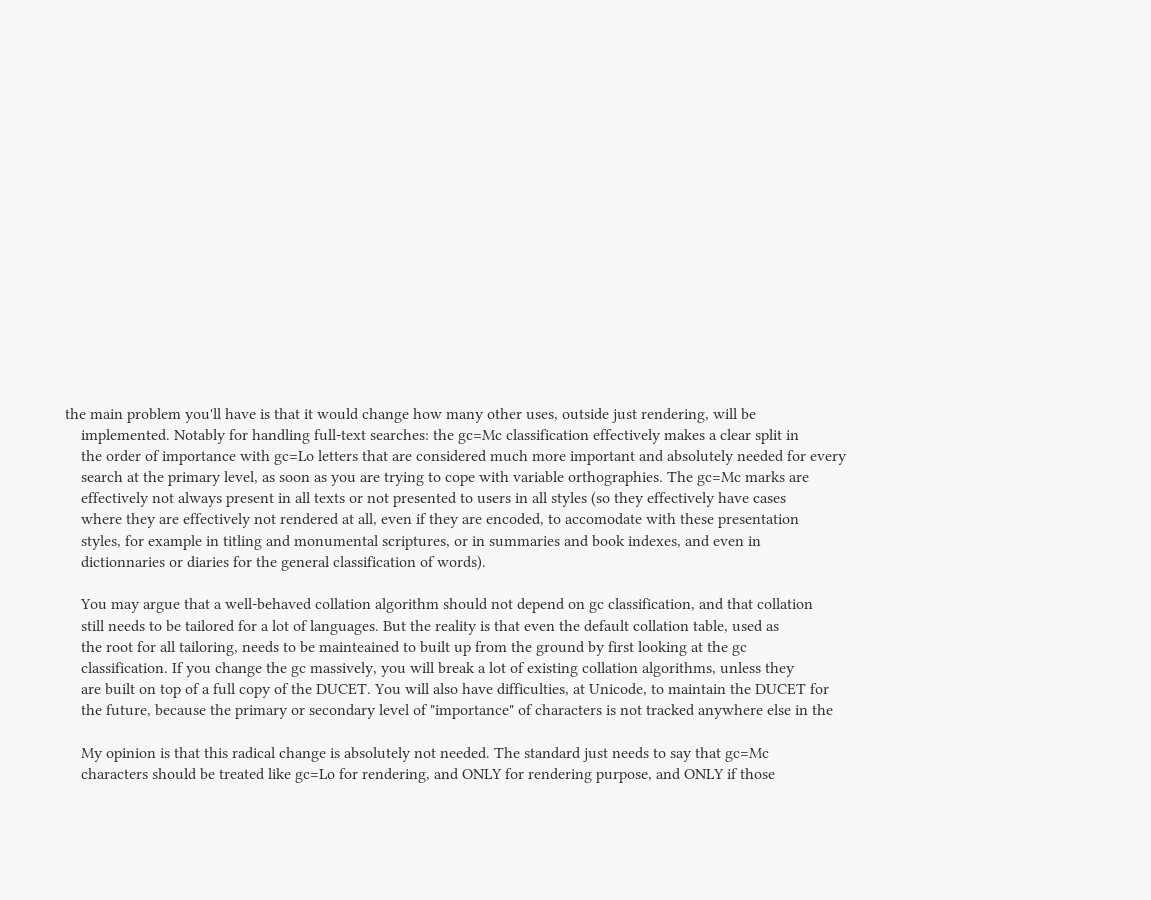the main problem you'll have is that it would change how many other uses, outside just rendering, will be
    implemented. Notably for handling full-text searches: the gc=Mc classification effectively makes a clear split in
    the order of importance with gc=Lo letters that are considered much more important and absolutely needed for every
    search at the primary level, as soon as you are trying to cope with variable orthographies. The gc=Mc marks are
    effectively not always present in all texts or not presented to users in all styles (so they effectively have cases
    where they are effectively not rendered at all, even if they are encoded, to accomodate with these presentation
    styles, for example in titling and monumental scriptures, or in summaries and book indexes, and even in
    dictionnaries or diaries for the general classification of words).

    You may argue that a well-behaved collation algorithm should not depend on gc classification, and that collation
    still needs to be tailored for a lot of languages. But the reality is that even the default collation table, used as
    the root for all tailoring, needs to be mainteained to built up from the ground by first looking at the gc
    classification. If you change the gc massively, you will break a lot of existing collation algorithms, unless they
    are built on top of a full copy of the DUCET. You will also have difficulties, at Unicode, to maintain the DUCET for
    the future, because the primary or secondary level of "importance" of characters is not tracked anywhere else in the

    My opinion is that this radical change is absolutely not needed. The standard just needs to say that gc=Mc
    characters should be treated like gc=Lo for rendering, and ONLY for rendering purpose, and ONLY if those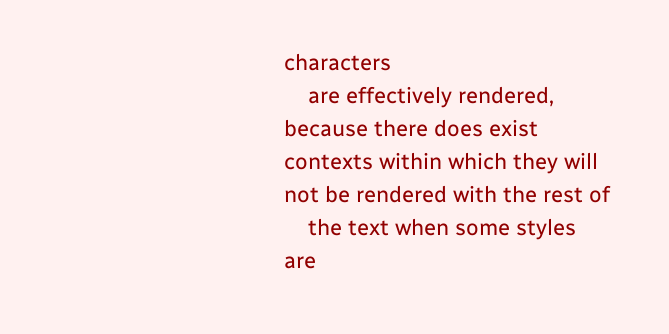characters
    are effectively rendered, because there does exist contexts within which they will not be rendered with the rest of
    the text when some styles are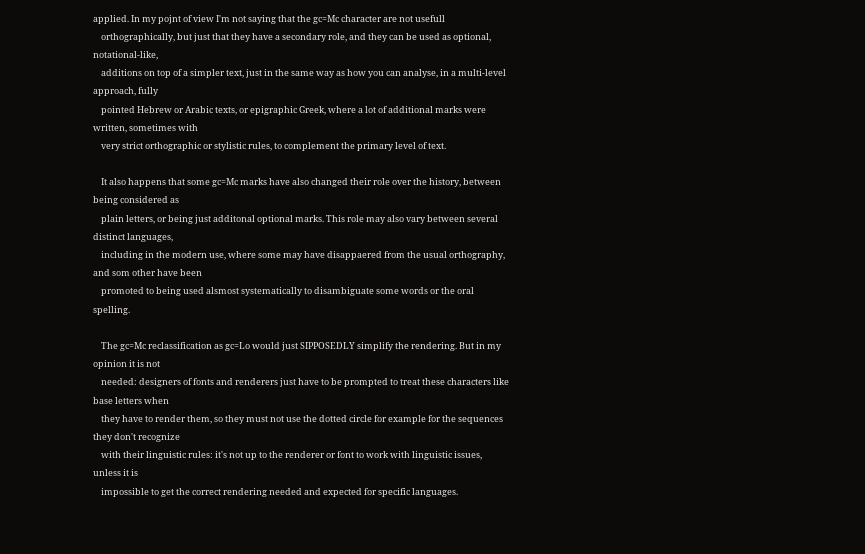applied. In my pojnt of view I'm not saying that the gc=Mc character are not usefull
    orthographically, but just that they have a secondary role, and they can be used as optional, notational-like,
    additions on top of a simpler text, just in the same way as how you can analyse, in a multi-level approach, fully
    pointed Hebrew or Arabic texts, or epigraphic Greek, where a lot of additional marks were written, sometimes with
    very strict orthographic or stylistic rules, to complement the primary level of text.

    It also happens that some gc=Mc marks have also changed their role over the history, between being considered as
    plain letters, or being just additonal optional marks. This role may also vary between several distinct languages,
    including in the modern use, where some may have disappaered from the usual orthography, and som other have been
    promoted to being used alsmost systematically to disambiguate some words or the oral spelling.

    The gc=Mc reclassification as gc=Lo would just SIPPOSEDLY simplify the rendering. But in my opinion it is not
    needed: designers of fonts and renderers just have to be prompted to treat these characters like base letters when
    they have to render them, so they must not use the dotted circle for example for the sequences they don't recognize
    with their linguistic rules: it's not up to the renderer or font to work with linguistic issues, unless it is
    impossible to get the correct rendering needed and expected for specific languages.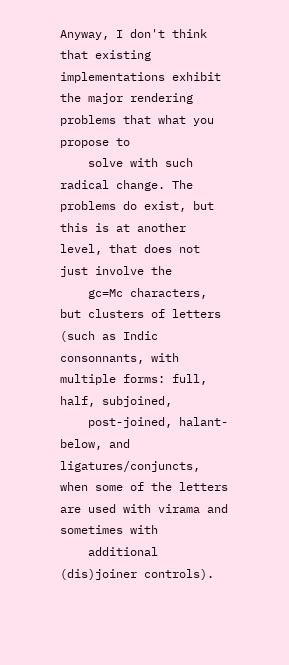Anyway, I don't think that existing implementations exhibit the major rendering problems that what you propose to
    solve with such radical change. The problems do exist, but this is at another level, that does not just involve the
    gc=Mc characters, but clusters of letters (such as Indic consonnants, with multiple forms: full, half, subjoined,
    post-joined, halant-below, and ligatures/conjuncts, when some of the letters are used with virama and sometimes with
    additional (dis)joiner controls).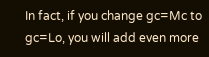In fact, if you change gc=Mc to gc=Lo, you will add even more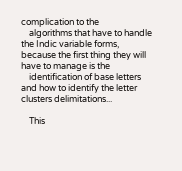complication to the
    algorithms that have to handle the Indic variable forms, because the first thing they will have to manage is the
    identification of base letters and how to identify the letter clusters delimitations...

    This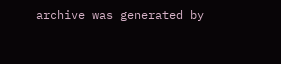archive was generated by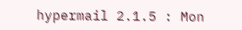hypermail 2.1.5 : Mon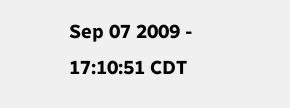Sep 07 2009 - 17:10:51 CDT